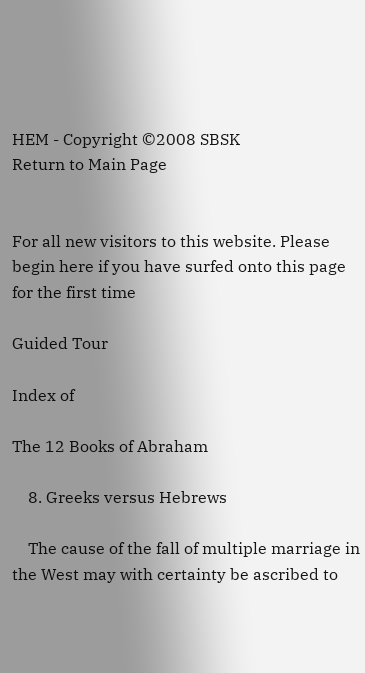HEM - Copyright ©2008 SBSK
Return to Main Page


For all new visitors to this website. Please begin here if you have surfed onto this page for the first time

Guided Tour

Index of

The 12 Books of Abraham

    8. Greeks versus Hebrews

    The cause of the fall of multiple marriage in the West may with certainty be ascribed to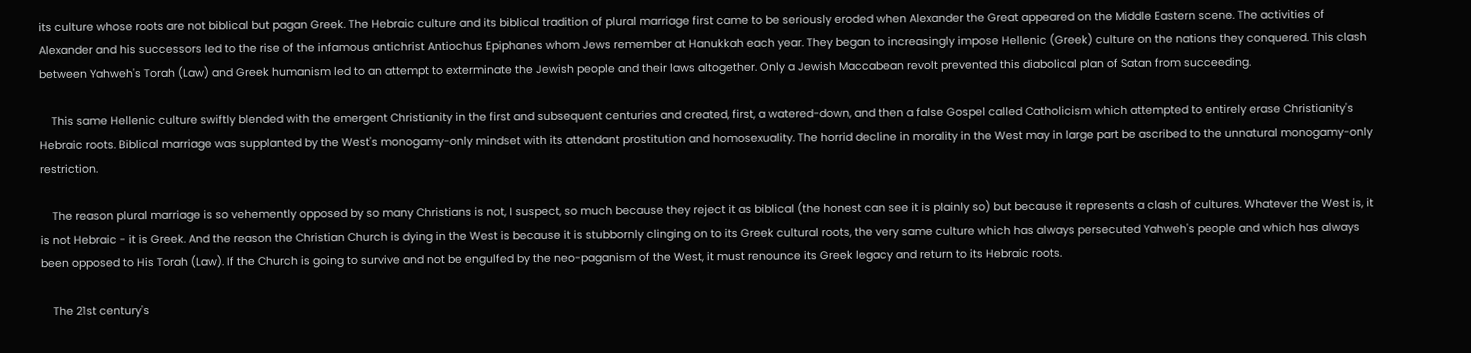its culture whose roots are not biblical but pagan Greek. The Hebraic culture and its biblical tradition of plural marriage first came to be seriously eroded when Alexander the Great appeared on the Middle Eastern scene. The activities of Alexander and his successors led to the rise of the infamous antichrist Antiochus Epiphanes whom Jews remember at Hanukkah each year. They began to increasingly impose Hellenic (Greek) culture on the nations they conquered. This clash between Yahweh's Torah (Law) and Greek humanism led to an attempt to exterminate the Jewish people and their laws altogether. Only a Jewish Maccabean revolt prevented this diabolical plan of Satan from succeeding.

    This same Hellenic culture swiftly blended with the emergent Christianity in the first and subsequent centuries and created, first, a watered-down, and then a false Gospel called Catholicism which attempted to entirely erase Christianity's Hebraic roots. Biblical marriage was supplanted by the West's monogamy-only mindset with its attendant prostitution and homosexuality. The horrid decline in morality in the West may in large part be ascribed to the unnatural monogamy-only restriction.

    The reason plural marriage is so vehemently opposed by so many Christians is not, I suspect, so much because they reject it as biblical (the honest can see it is plainly so) but because it represents a clash of cultures. Whatever the West is, it is not Hebraic - it is Greek. And the reason the Christian Church is dying in the West is because it is stubbornly clinging on to its Greek cultural roots, the very same culture which has always persecuted Yahweh's people and which has always been opposed to His Torah (Law). If the Church is going to survive and not be engulfed by the neo-paganism of the West, it must renounce its Greek legacy and return to its Hebraic roots.

    The 21st century's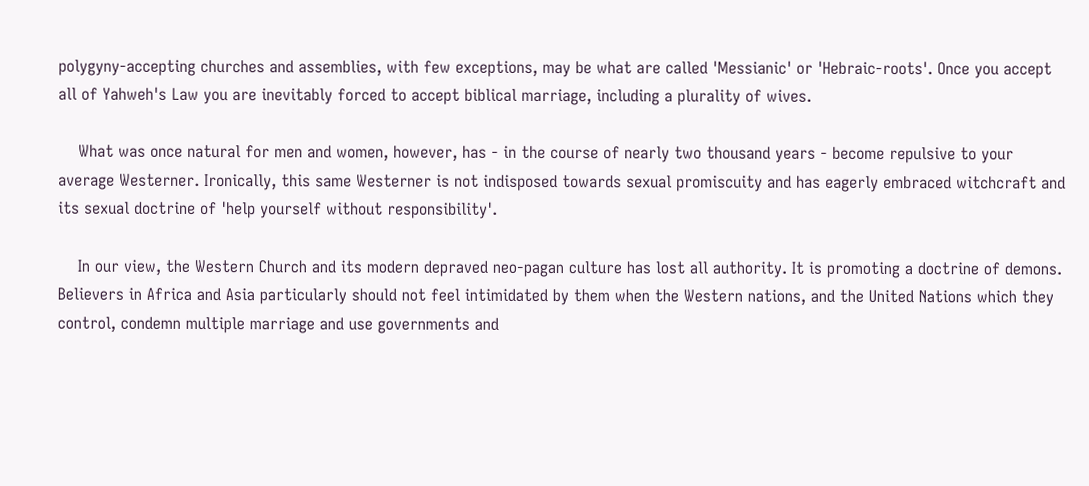polygyny-accepting churches and assemblies, with few exceptions, may be what are called 'Messianic' or 'Hebraic-roots'. Once you accept all of Yahweh's Law you are inevitably forced to accept biblical marriage, including a plurality of wives.

    What was once natural for men and women, however, has - in the course of nearly two thousand years - become repulsive to your average Westerner. Ironically, this same Westerner is not indisposed towards sexual promiscuity and has eagerly embraced witchcraft and its sexual doctrine of 'help yourself without responsibility'.

    In our view, the Western Church and its modern depraved neo-pagan culture has lost all authority. It is promoting a doctrine of demons. Believers in Africa and Asia particularly should not feel intimidated by them when the Western nations, and the United Nations which they control, condemn multiple marriage and use governments and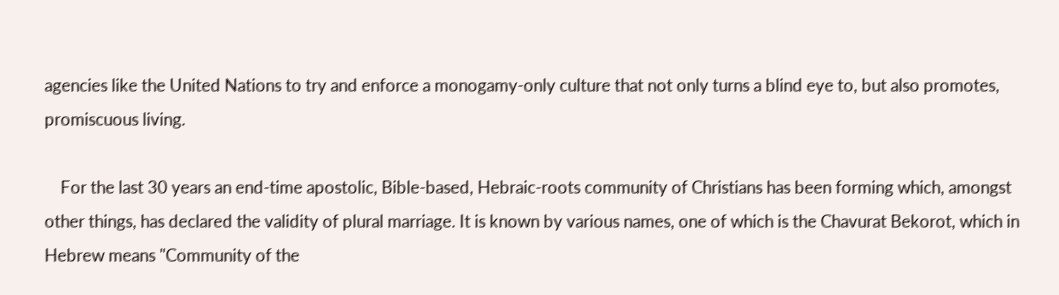agencies like the United Nations to try and enforce a monogamy-only culture that not only turns a blind eye to, but also promotes, promiscuous living.

    For the last 30 years an end-time apostolic, Bible-based, Hebraic-roots community of Christians has been forming which, amongst other things, has declared the validity of plural marriage. It is known by various names, one of which is the Chavurat Bekorot, which in Hebrew means "Community of the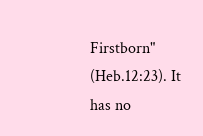Firstborn" (Heb.12:23). It has no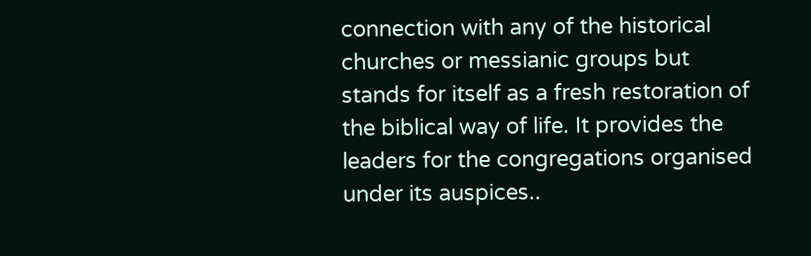connection with any of the historical churches or messianic groups but stands for itself as a fresh restoration of the biblical way of life. It provides the leaders for the congregations organised under its auspices..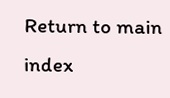Return to main index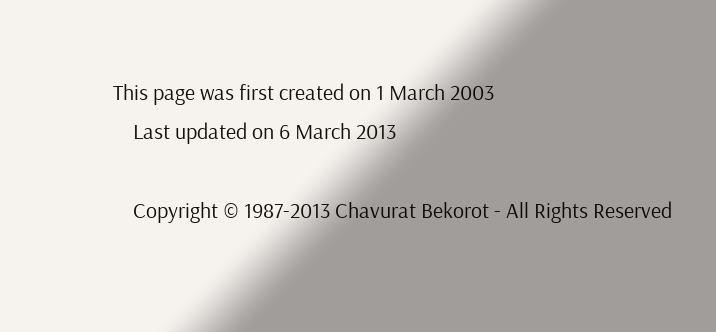This page was first created on 1 March 2003
    Last updated on 6 March 2013

    Copyright © 1987-2013 Chavurat Bekorot - All Rights Reserved